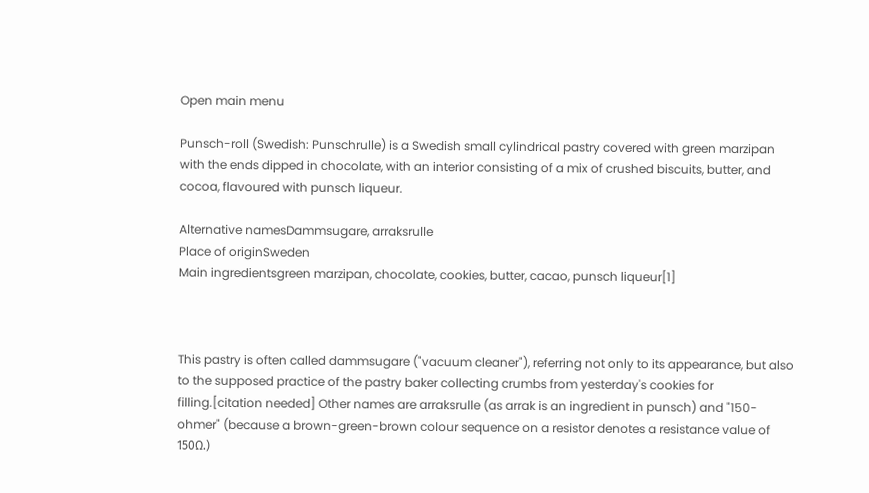Open main menu

Punsch-roll (Swedish: Punschrulle) is a Swedish small cylindrical pastry covered with green marzipan with the ends dipped in chocolate, with an interior consisting of a mix of crushed biscuits, butter, and cocoa, flavoured with punsch liqueur.

Alternative namesDammsugare, arraksrulle
Place of originSweden
Main ingredientsgreen marzipan, chocolate, cookies, butter, cacao, punsch liqueur[1]



This pastry is often called dammsugare ("vacuum cleaner"), referring not only to its appearance, but also to the supposed practice of the pastry baker collecting crumbs from yesterday's cookies for filling.[citation needed] Other names are arraksrulle (as arrak is an ingredient in punsch) and "150-ohmer" (because a brown-green-brown colour sequence on a resistor denotes a resistance value of 150Ω.)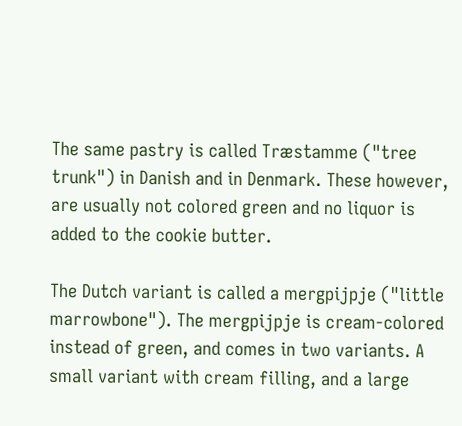The same pastry is called Træstamme ("tree trunk") in Danish and in Denmark. These however, are usually not colored green and no liquor is added to the cookie butter.

The Dutch variant is called a mergpijpje ("little marrowbone"). The mergpijpje is cream-colored instead of green, and comes in two variants. A small variant with cream filling, and a large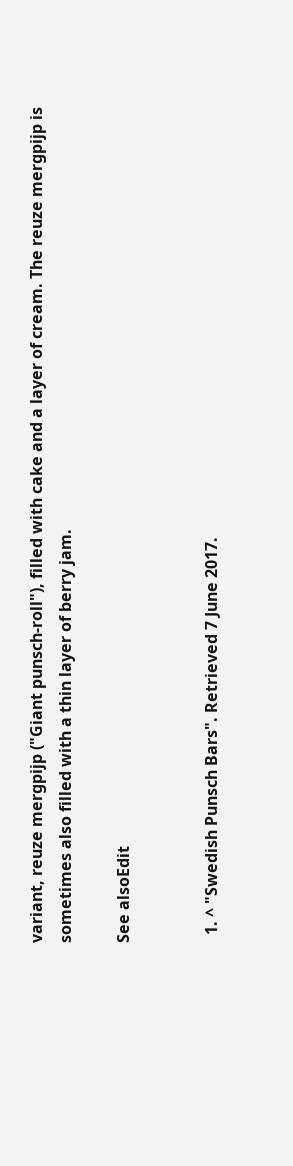variant, reuze mergpijp ("Giant punsch-roll"), filled with cake and a layer of cream. The reuze mergpijp is sometimes also filled with a thin layer of berry jam.

See alsoEdit


  1. ^ "Swedish Punsch Bars". Retrieved 7 June 2017.